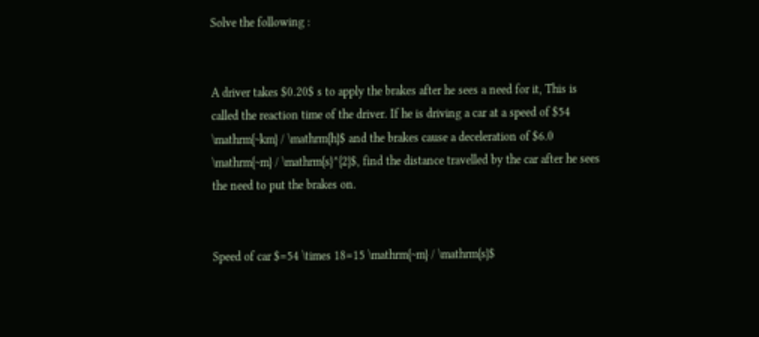Solve the following :


A driver takes $0.20$ s to apply the brakes after he sees a need for it, This is called the reaction time of the driver. If he is driving a car at a speed of $54 \mathrm{~km} / \mathrm{h}$ and the brakes cause a deceleration of $6.0 \mathrm{~m} / \mathrm{s}^{2}$, find the distance travelled by the car after he sees the need to put the brakes on.


Speed of car $=54 \times 18=15 \mathrm{~m} / \mathrm{s}$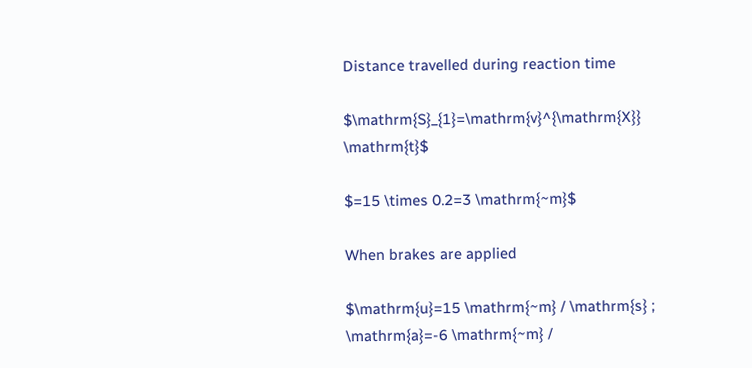Distance travelled during reaction time

$\mathrm{S}_{1}=\mathrm{v}^{\mathrm{X}} \mathrm{t}$

$=15 \times 0.2=3 \mathrm{~m}$

When brakes are applied

$\mathrm{u}=15 \mathrm{~m} / \mathrm{s} ; \mathrm{a}=-6 \mathrm{~m} /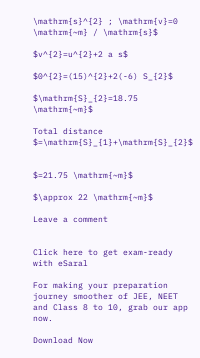\mathrm{s}^{2} ; \mathrm{v}=0 \mathrm{~m} / \mathrm{s}$

$v^{2}=u^{2}+2 a s$

$0^{2}=(15)^{2}+2(-6) S_{2}$

$\mathrm{S}_{2}=18.75 \mathrm{~m}$

Total distance $=\mathrm{S}_{1}+\mathrm{S}_{2}$


$=21.75 \mathrm{~m}$

$\approx 22 \mathrm{~m}$

Leave a comment


Click here to get exam-ready with eSaral

For making your preparation journey smoother of JEE, NEET and Class 8 to 10, grab our app now.

Download Now